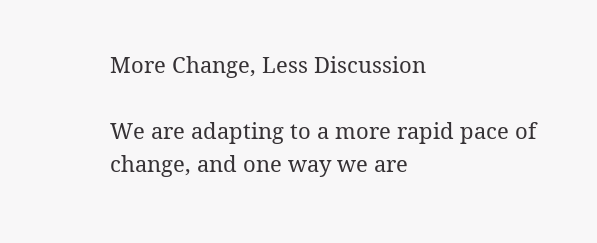More Change, Less Discussion

We are adapting to a more rapid pace of change, and one way we are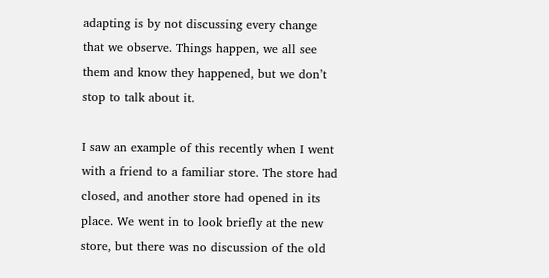adapting is by not discussing every change that we observe. Things happen, we all see them and know they happened, but we don’t stop to talk about it.

I saw an example of this recently when I went with a friend to a familiar store. The store had closed, and another store had opened in its place. We went in to look briefly at the new store, but there was no discussion of the old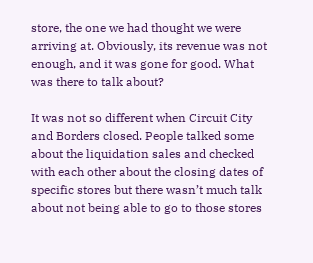store, the one we had thought we were arriving at. Obviously, its revenue was not enough, and it was gone for good. What was there to talk about?

It was not so different when Circuit City and Borders closed. People talked some about the liquidation sales and checked with each other about the closing dates of specific stores but there wasn’t much talk about not being able to go to those stores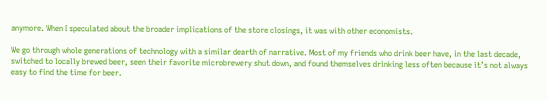anymore. When I speculated about the broader implications of the store closings, it was with other economists.

We go through whole generations of technology with a similar dearth of narrative. Most of my friends who drink beer have, in the last decade, switched to locally brewed beer, seen their favorite microbrewery shut down, and found themselves drinking less often because it’s not always easy to find the time for beer.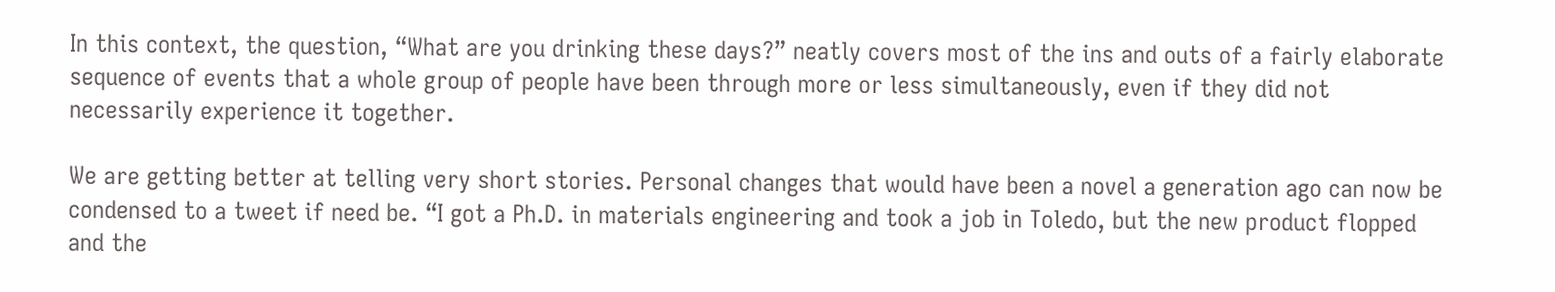In this context, the question, “What are you drinking these days?” neatly covers most of the ins and outs of a fairly elaborate sequence of events that a whole group of people have been through more or less simultaneously, even if they did not necessarily experience it together.

We are getting better at telling very short stories. Personal changes that would have been a novel a generation ago can now be condensed to a tweet if need be. “I got a Ph.D. in materials engineering and took a job in Toledo, but the new product flopped and the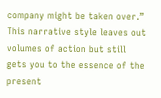company might be taken over.” This narrative style leaves out volumes of action but still gets you to the essence of the present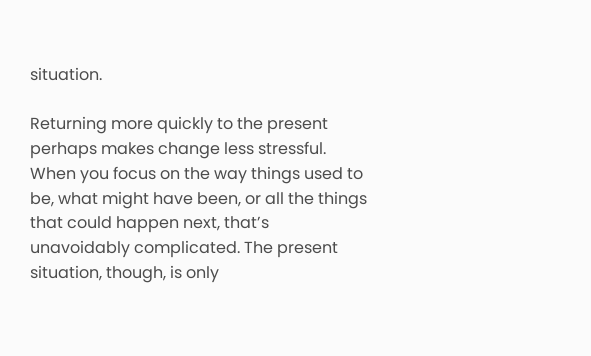situation.

Returning more quickly to the present perhaps makes change less stressful. When you focus on the way things used to be, what might have been, or all the things that could happen next, that’s unavoidably complicated. The present situation, though, is only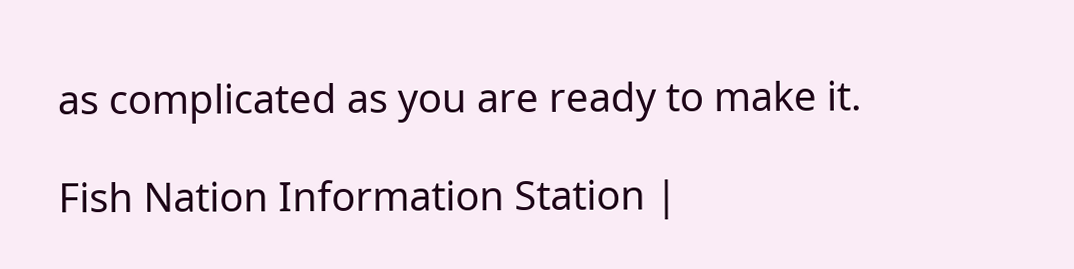as complicated as you are ready to make it.

Fish Nation Information Station |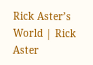Rick Aster’s World | Rick Aster